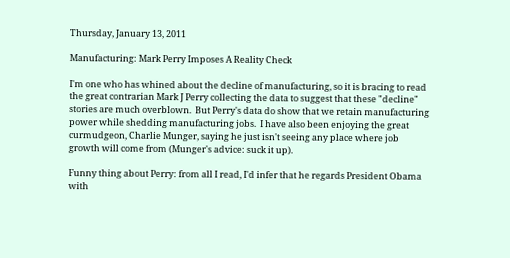Thursday, January 13, 2011

Manufacturing: Mark Perry Imposes A Reality Check

I'm one who has whined about the decline of manufacturing, so it is bracing to read the great contrarian Mark J Perry collecting the data to suggest that these "decline" stories are much overblown.  But Perry's data do show that we retain manufacturing power while shedding manufacturing jobs.  I have also been enjoying the great curmudgeon, Charlie Munger, saying he just isn't seeing any place where job growth will come from (Munger's advice: suck it up).

Funny thing about Perry: from all I read, I'd infer that he regards President Obama with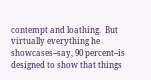contempt and loathing.  But virtually everything he showcases--say, 90 percent--is designed to show that things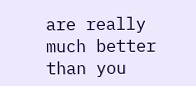are really much better than you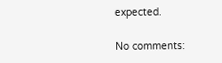expected.

No comments: